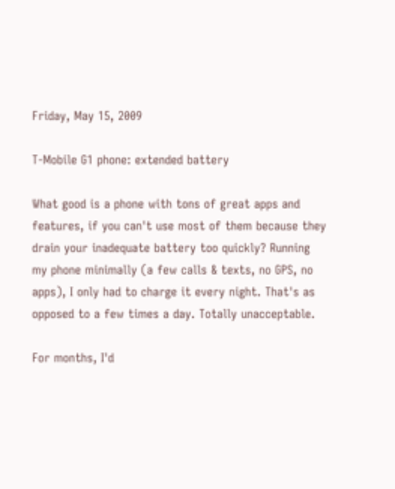Friday, May 15, 2009

T-Mobile G1 phone: extended battery

What good is a phone with tons of great apps and features, if you can't use most of them because they drain your inadequate battery too quickly? Running my phone minimally (a few calls & texts, no GPS, no apps), I only had to charge it every night. That's as opposed to a few times a day. Totally unacceptable.

For months, I'd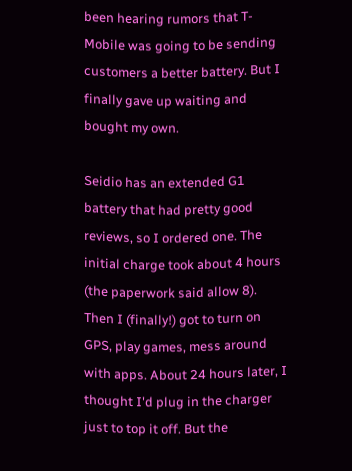been hearing rumors that T-Mobile was going to be sending customers a better battery. But I finally gave up waiting and bought my own.

Seidio has an extended G1 battery that had pretty good reviews, so I ordered one. The initial charge took about 4 hours (the paperwork said allow 8). Then I (finally!) got to turn on GPS, play games, mess around with apps. About 24 hours later, I thought I'd plug in the charger just to top it off. But the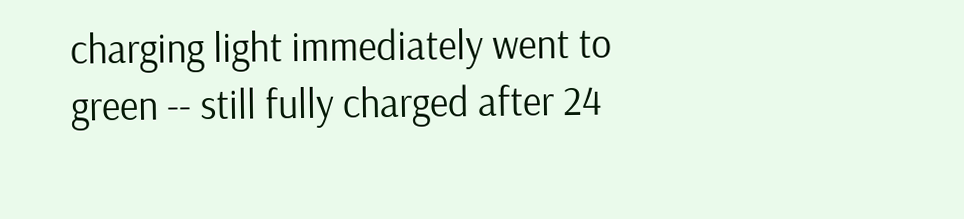charging light immediately went to green -- still fully charged after 24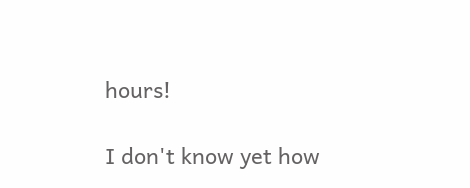hours!

I don't know yet how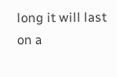long it will last on a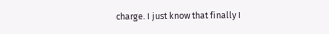charge. I just know that finally I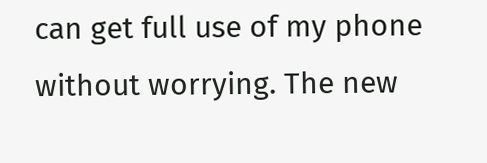can get full use of my phone without worrying. The new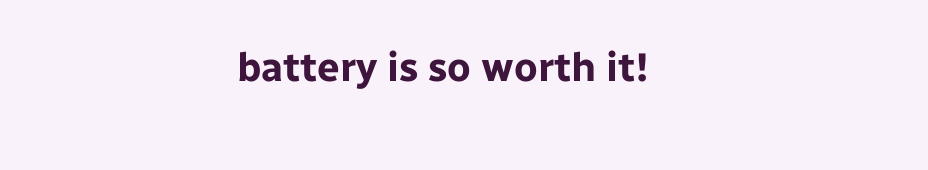battery is so worth it!